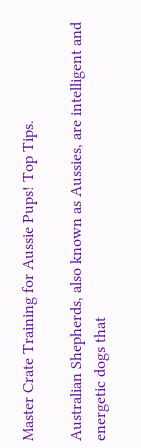Master Crate Training for Aussie Pups! Top Tips.

Australian Shepherds, also known as Aussies, are intelligent and energetic dogs that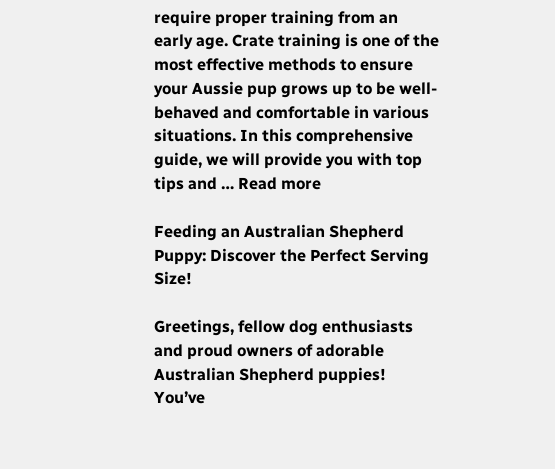require proper training from an early age. Crate training is one of the most effective methods to ensure your Aussie pup grows up to be well-behaved and comfortable in various situations. In this comprehensive guide, we will provide you with top tips and … Read more

Feeding an Australian Shepherd Puppy: Discover the Perfect Serving Size!

Greetings, fellow dog enthusiasts and proud owners of adorable Australian Shepherd puppies! You’ve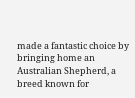made a fantastic choice by bringing home an Australian Shepherd, a breed known for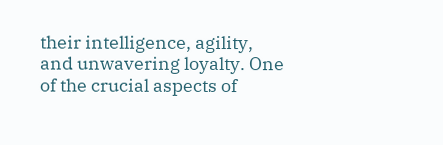their intelligence, agility, and unwavering loyalty. One of the crucial aspects of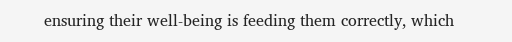ensuring their well-being is feeding them correctly, which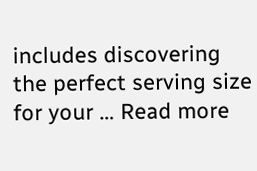includes discovering the perfect serving size for your … Read more